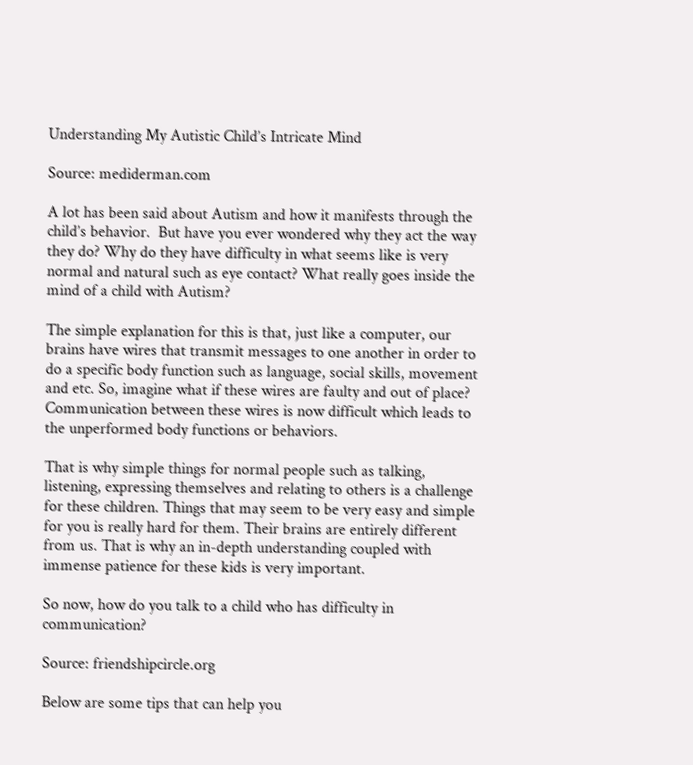Understanding My Autistic Child’s Intricate Mind

Source: mediderman.com

A lot has been said about Autism and how it manifests through the child’s behavior.  But have you ever wondered why they act the way they do? Why do they have difficulty in what seems like is very normal and natural such as eye contact? What really goes inside the mind of a child with Autism?

The simple explanation for this is that, just like a computer, our brains have wires that transmit messages to one another in order to do a specific body function such as language, social skills, movement and etc. So, imagine what if these wires are faulty and out of place? Communication between these wires is now difficult which leads to the unperformed body functions or behaviors.

That is why simple things for normal people such as talking, listening, expressing themselves and relating to others is a challenge for these children. Things that may seem to be very easy and simple for you is really hard for them. Their brains are entirely different from us. That is why an in-depth understanding coupled with immense patience for these kids is very important.

So now, how do you talk to a child who has difficulty in communication?

Source: friendshipcircle.org

Below are some tips that can help you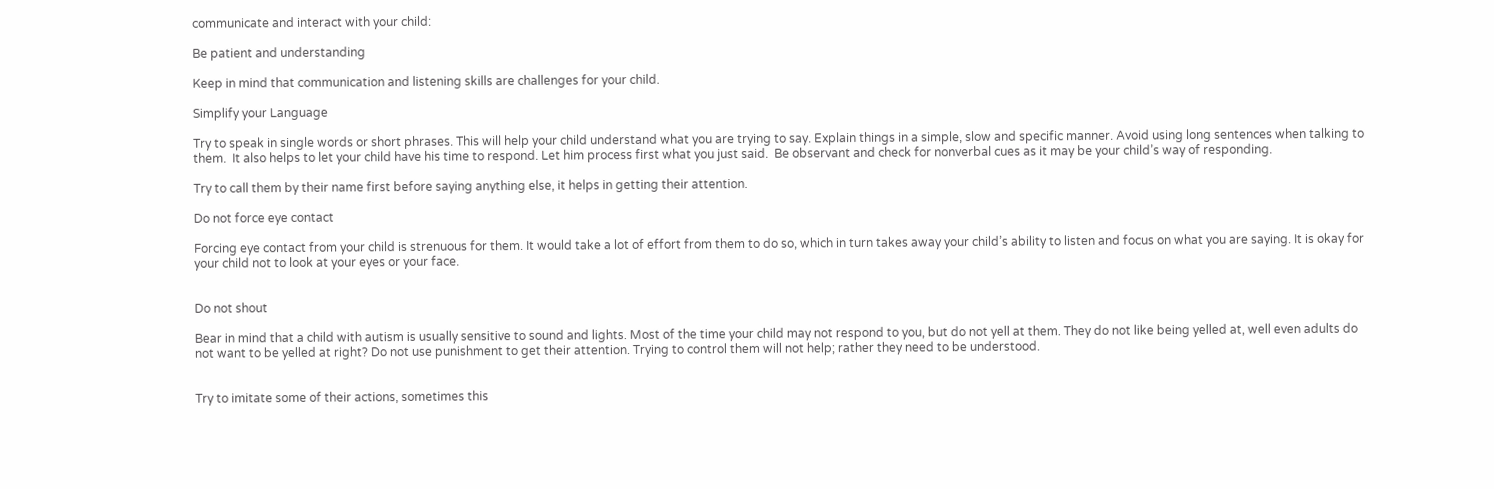communicate and interact with your child:

Be patient and understanding

Keep in mind that communication and listening skills are challenges for your child.

Simplify your Language

Try to speak in single words or short phrases. This will help your child understand what you are trying to say. Explain things in a simple, slow and specific manner. Avoid using long sentences when talking to them.  It also helps to let your child have his time to respond. Let him process first what you just said.  Be observant and check for nonverbal cues as it may be your child’s way of responding.

Try to call them by their name first before saying anything else, it helps in getting their attention.

Do not force eye contact

Forcing eye contact from your child is strenuous for them. It would take a lot of effort from them to do so, which in turn takes away your child’s ability to listen and focus on what you are saying. It is okay for your child not to look at your eyes or your face.


Do not shout

Bear in mind that a child with autism is usually sensitive to sound and lights. Most of the time your child may not respond to you, but do not yell at them. They do not like being yelled at, well even adults do not want to be yelled at right? Do not use punishment to get their attention. Trying to control them will not help; rather they need to be understood.


Try to imitate some of their actions, sometimes this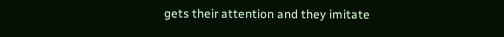gets their attention and they imitate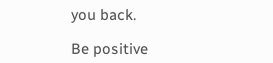you back.

Be positive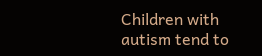Children with autism tend to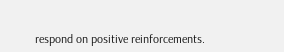respond on positive reinforcements.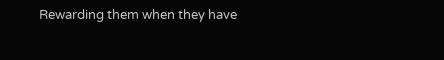Rewarding them when they have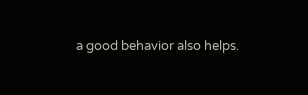a good behavior also helps.